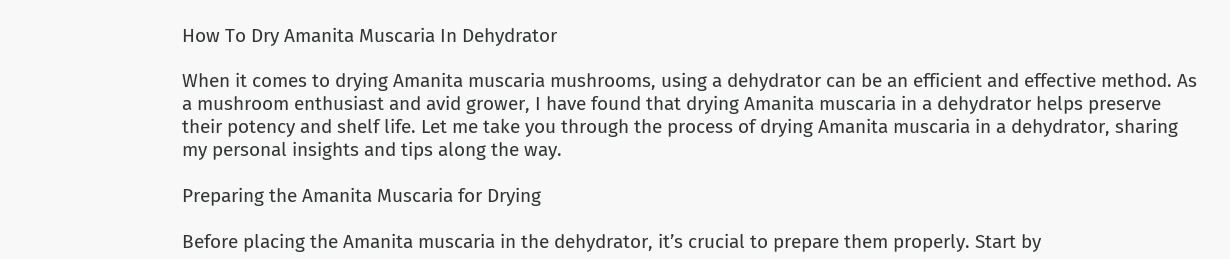How To Dry Amanita Muscaria In Dehydrator

When it comes to drying Amanita muscaria mushrooms, using a dehydrator can be an efficient and effective method. As a mushroom enthusiast and avid grower, I have found that drying Amanita muscaria in a dehydrator helps preserve their potency and shelf life. Let me take you through the process of drying Amanita muscaria in a dehydrator, sharing my personal insights and tips along the way.

Preparing the Amanita Muscaria for Drying

Before placing the Amanita muscaria in the dehydrator, it’s crucial to prepare them properly. Start by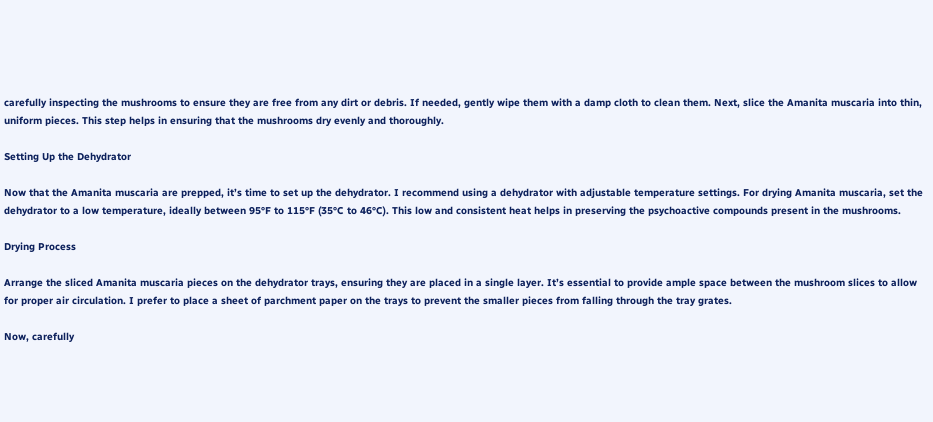carefully inspecting the mushrooms to ensure they are free from any dirt or debris. If needed, gently wipe them with a damp cloth to clean them. Next, slice the Amanita muscaria into thin, uniform pieces. This step helps in ensuring that the mushrooms dry evenly and thoroughly.

Setting Up the Dehydrator

Now that the Amanita muscaria are prepped, it’s time to set up the dehydrator. I recommend using a dehydrator with adjustable temperature settings. For drying Amanita muscaria, set the dehydrator to a low temperature, ideally between 95°F to 115°F (35°C to 46°C). This low and consistent heat helps in preserving the psychoactive compounds present in the mushrooms.

Drying Process

Arrange the sliced Amanita muscaria pieces on the dehydrator trays, ensuring they are placed in a single layer. It’s essential to provide ample space between the mushroom slices to allow for proper air circulation. I prefer to place a sheet of parchment paper on the trays to prevent the smaller pieces from falling through the tray grates.

Now, carefully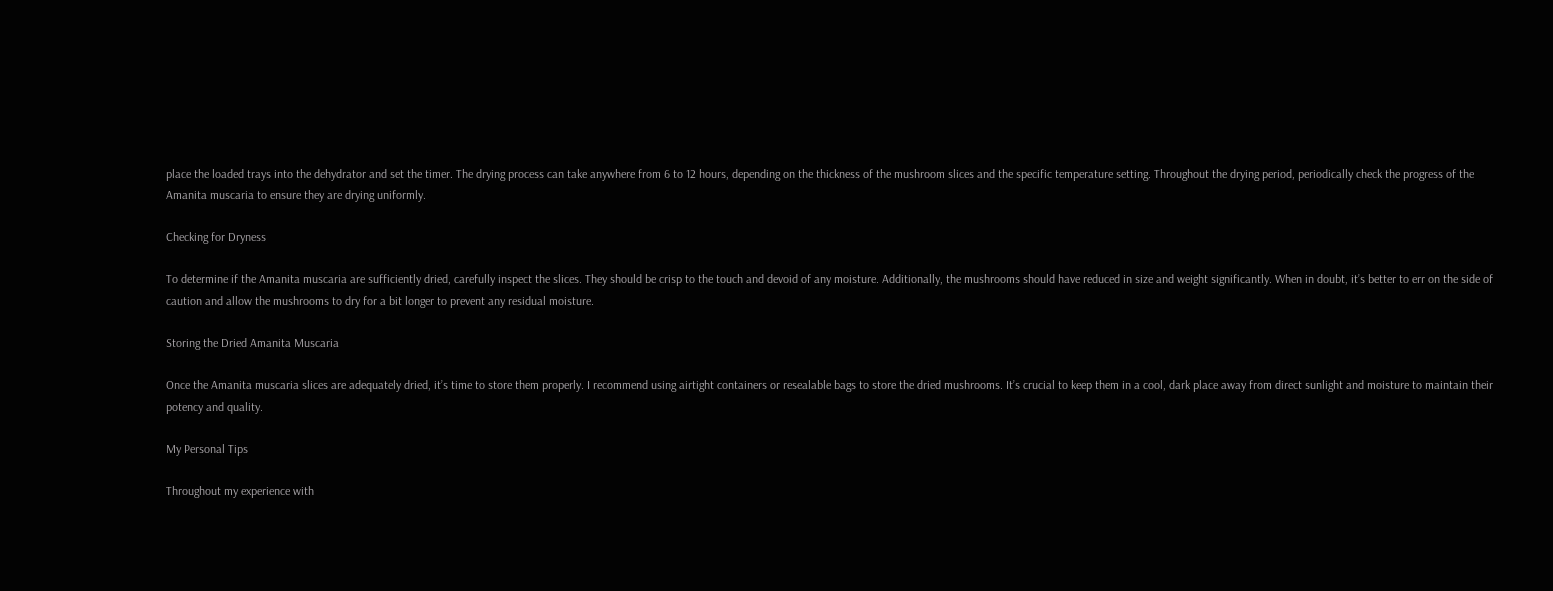place the loaded trays into the dehydrator and set the timer. The drying process can take anywhere from 6 to 12 hours, depending on the thickness of the mushroom slices and the specific temperature setting. Throughout the drying period, periodically check the progress of the Amanita muscaria to ensure they are drying uniformly.

Checking for Dryness

To determine if the Amanita muscaria are sufficiently dried, carefully inspect the slices. They should be crisp to the touch and devoid of any moisture. Additionally, the mushrooms should have reduced in size and weight significantly. When in doubt, it’s better to err on the side of caution and allow the mushrooms to dry for a bit longer to prevent any residual moisture.

Storing the Dried Amanita Muscaria

Once the Amanita muscaria slices are adequately dried, it’s time to store them properly. I recommend using airtight containers or resealable bags to store the dried mushrooms. It’s crucial to keep them in a cool, dark place away from direct sunlight and moisture to maintain their potency and quality.

My Personal Tips

Throughout my experience with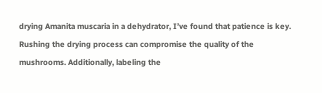drying Amanita muscaria in a dehydrator, I’ve found that patience is key. Rushing the drying process can compromise the quality of the mushrooms. Additionally, labeling the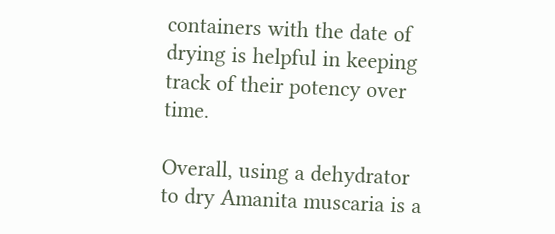containers with the date of drying is helpful in keeping track of their potency over time.

Overall, using a dehydrator to dry Amanita muscaria is a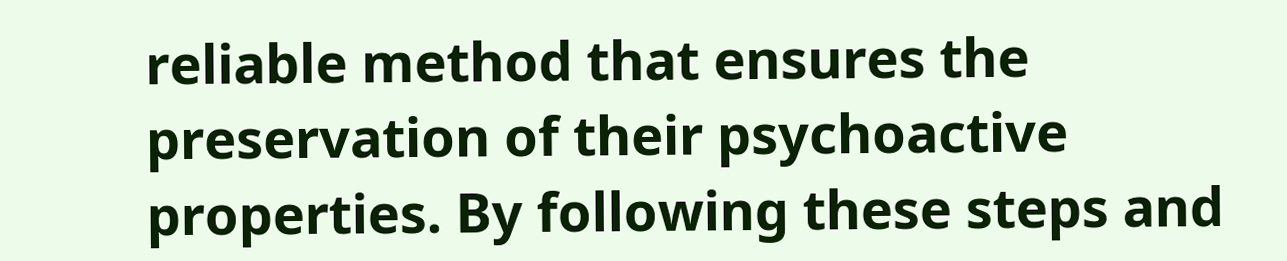reliable method that ensures the preservation of their psychoactive properties. By following these steps and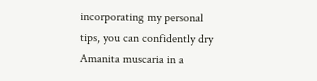incorporating my personal tips, you can confidently dry Amanita muscaria in a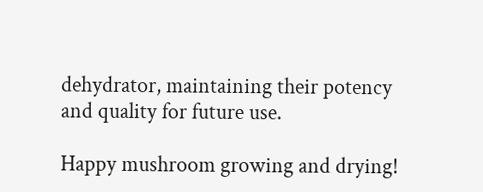dehydrator, maintaining their potency and quality for future use.

Happy mushroom growing and drying!